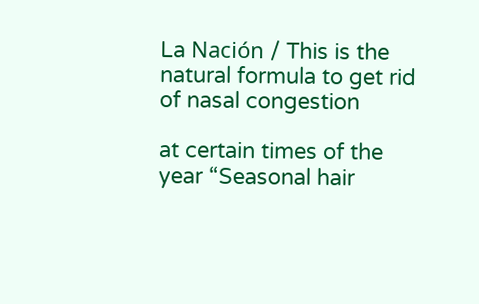La Nación / This is the natural formula to get rid of nasal congestion

at certain times of the year “Seasonal hair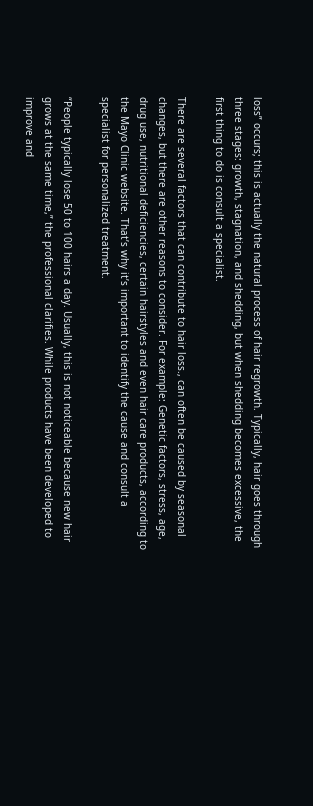loss” occurs; this is actually the natural process of hair regrowth. Typically, hair goes through three stages: growth, stagnation, and shedding, but when shedding becomes excessive, the first thing to do is consult a specialist.

There are several factors that can contribute to hair loss., can often be caused by seasonal changes, but there are other reasons to consider. For example: Genetic factors, stress, age, drug use, nutritional deficiencies, certain hairstyles and even hair care products, according to the Mayo Clinic website. That’s why it’s important to identify the cause and consult a specialist for personalized treatment.

“People typically lose 50 to 100 hairs a day. Usually, this is not noticeable because new hair grows at the same time,” the professional clarifies. While products have been developed to improve and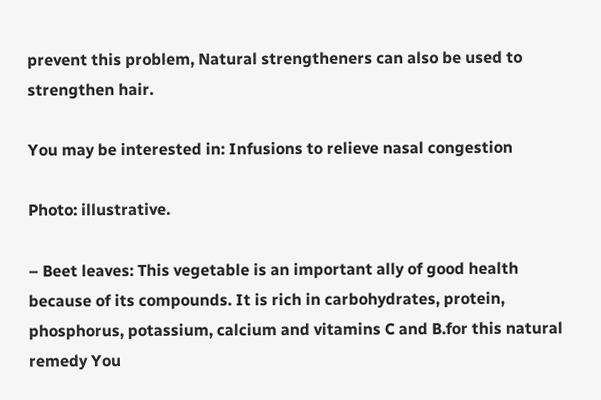prevent this problem, Natural strengtheners can also be used to strengthen hair.

You may be interested in: Infusions to relieve nasal congestion

Photo: illustrative.

– Beet leaves: This vegetable is an important ally of good health because of its compounds. It is rich in carbohydrates, protein, phosphorus, potassium, calcium and vitamins C and B.for this natural remedy You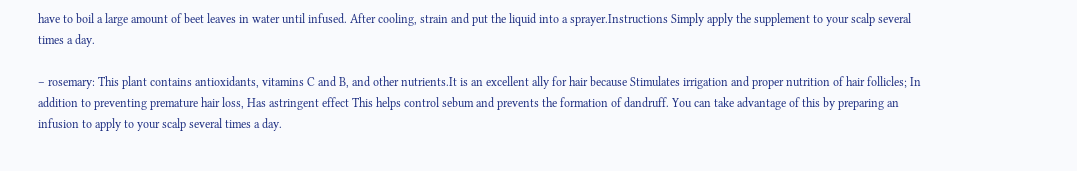have to boil a large amount of beet leaves in water until infused. After cooling, strain and put the liquid into a sprayer.Instructions Simply apply the supplement to your scalp several times a day.

– rosemary: This plant contains antioxidants, vitamins C and B, and other nutrients.It is an excellent ally for hair because Stimulates irrigation and proper nutrition of hair follicles; In addition to preventing premature hair loss, Has astringent effect This helps control sebum and prevents the formation of dandruff. You can take advantage of this by preparing an infusion to apply to your scalp several times a day.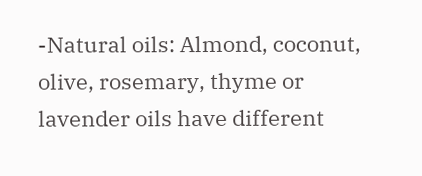-Natural oils: Almond, coconut, olive, rosemary, thyme or lavender oils have different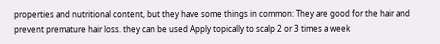properties and nutritional content, but they have some things in common: They are good for the hair and prevent premature hair loss. they can be used Apply topically to scalp 2 or 3 times a week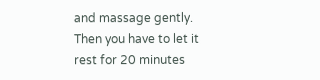and massage gently. Then you have to let it rest for 20 minutes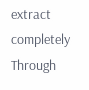extract completely Through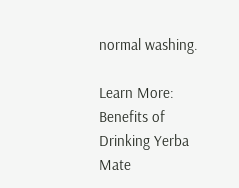normal washing.

Learn More: Benefits of Drinking Yerba Mate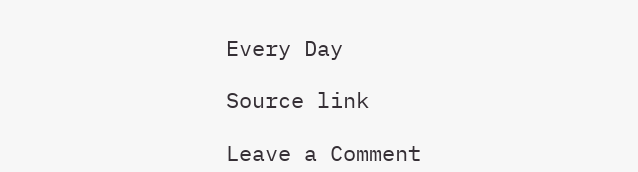Every Day

Source link

Leave a Comment